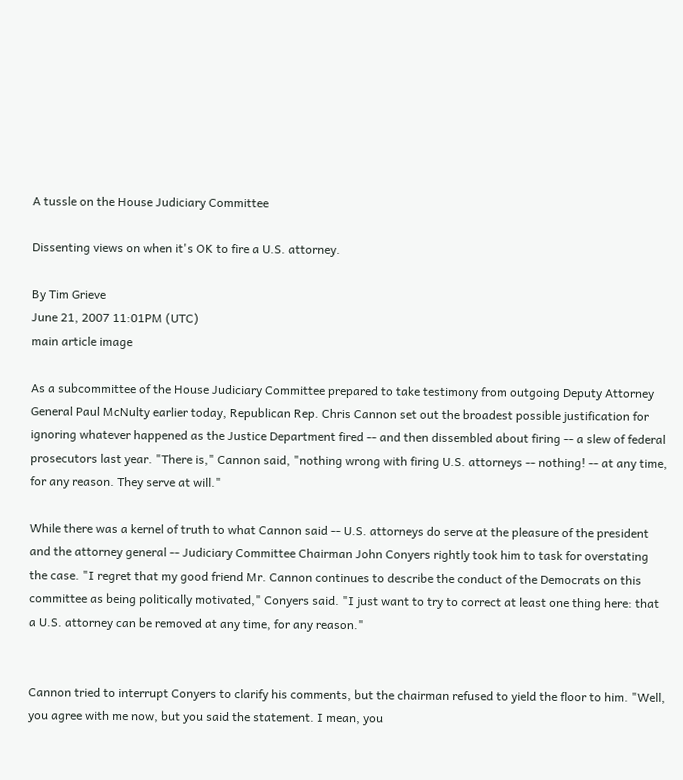A tussle on the House Judiciary Committee

Dissenting views on when it's OK to fire a U.S. attorney.

By Tim Grieve
June 21, 2007 11:01PM (UTC)
main article image

As a subcommittee of the House Judiciary Committee prepared to take testimony from outgoing Deputy Attorney General Paul McNulty earlier today, Republican Rep. Chris Cannon set out the broadest possible justification for ignoring whatever happened as the Justice Department fired -- and then dissembled about firing -- a slew of federal prosecutors last year. "There is," Cannon said, "nothing wrong with firing U.S. attorneys -- nothing! -- at any time, for any reason. They serve at will."

While there was a kernel of truth to what Cannon said -- U.S. attorneys do serve at the pleasure of the president and the attorney general -- Judiciary Committee Chairman John Conyers rightly took him to task for overstating the case. "I regret that my good friend Mr. Cannon continues to describe the conduct of the Democrats on this committee as being politically motivated," Conyers said. "I just want to try to correct at least one thing here: that a U.S. attorney can be removed at any time, for any reason."


Cannon tried to interrupt Conyers to clarify his comments, but the chairman refused to yield the floor to him. "Well, you agree with me now, but you said the statement. I mean, you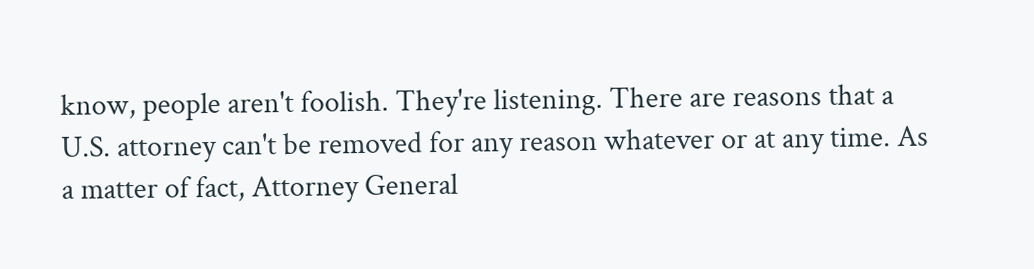know, people aren't foolish. They're listening. There are reasons that a U.S. attorney can't be removed for any reason whatever or at any time. As a matter of fact, Attorney General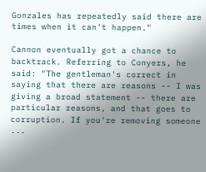Gonzales has repeatedly said there are times when it can't happen."

Cannon eventually got a chance to backtrack. Referring to Conyers, he said: "The gentleman's correct in saying that there are reasons -- I was giving a broad statement -- there are particular reasons, and that goes to corruption. If you're removing someone ...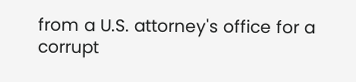from a U.S. attorney's office for a corrupt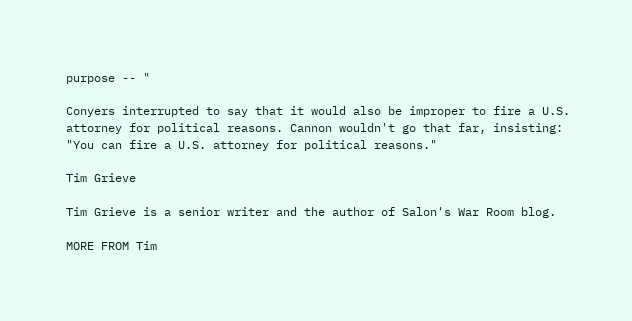purpose -- "

Conyers interrupted to say that it would also be improper to fire a U.S. attorney for political reasons. Cannon wouldn't go that far, insisting: "You can fire a U.S. attorney for political reasons."

Tim Grieve

Tim Grieve is a senior writer and the author of Salon's War Room blog.

MORE FROM Tim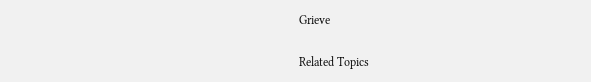Grieve

Related Topics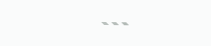---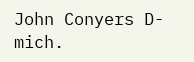John Conyers D-mich.